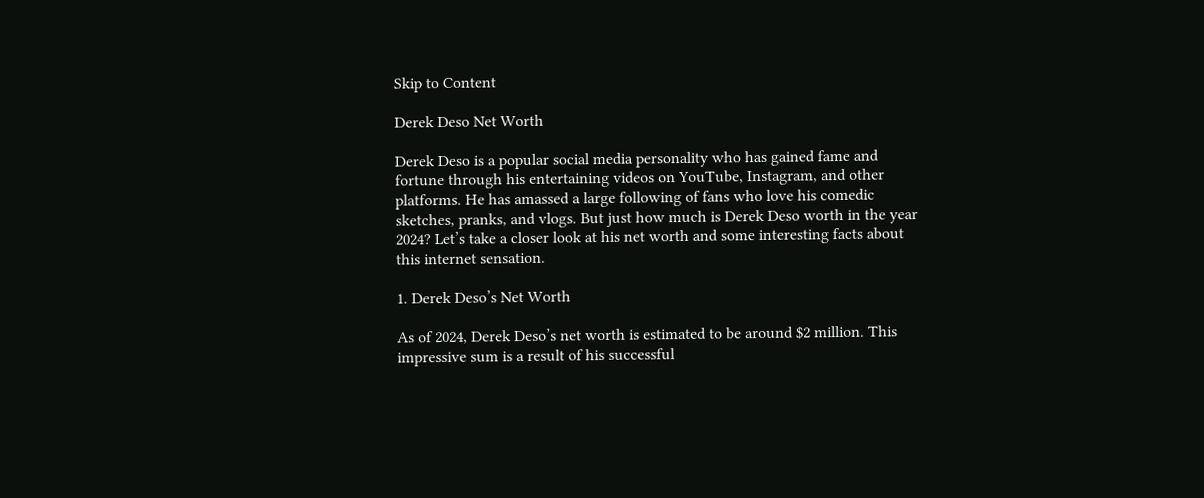Skip to Content

Derek Deso Net Worth

Derek Deso is a popular social media personality who has gained fame and fortune through his entertaining videos on YouTube, Instagram, and other platforms. He has amassed a large following of fans who love his comedic sketches, pranks, and vlogs. But just how much is Derek Deso worth in the year 2024? Let’s take a closer look at his net worth and some interesting facts about this internet sensation.

1. Derek Deso’s Net Worth

As of 2024, Derek Deso’s net worth is estimated to be around $2 million. This impressive sum is a result of his successful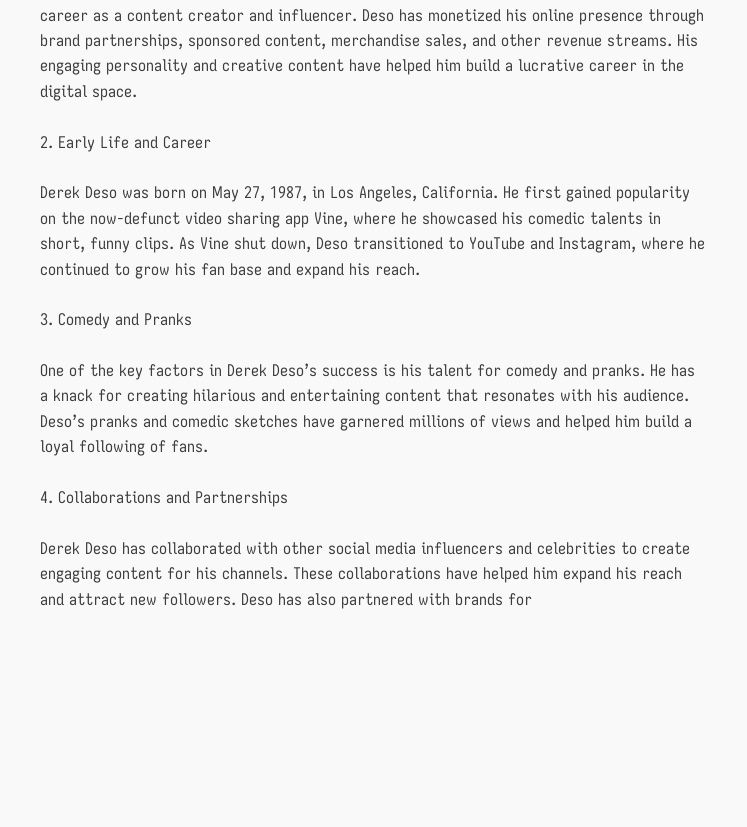career as a content creator and influencer. Deso has monetized his online presence through brand partnerships, sponsored content, merchandise sales, and other revenue streams. His engaging personality and creative content have helped him build a lucrative career in the digital space.

2. Early Life and Career

Derek Deso was born on May 27, 1987, in Los Angeles, California. He first gained popularity on the now-defunct video sharing app Vine, where he showcased his comedic talents in short, funny clips. As Vine shut down, Deso transitioned to YouTube and Instagram, where he continued to grow his fan base and expand his reach.

3. Comedy and Pranks

One of the key factors in Derek Deso’s success is his talent for comedy and pranks. He has a knack for creating hilarious and entertaining content that resonates with his audience. Deso’s pranks and comedic sketches have garnered millions of views and helped him build a loyal following of fans.

4. Collaborations and Partnerships

Derek Deso has collaborated with other social media influencers and celebrities to create engaging content for his channels. These collaborations have helped him expand his reach and attract new followers. Deso has also partnered with brands for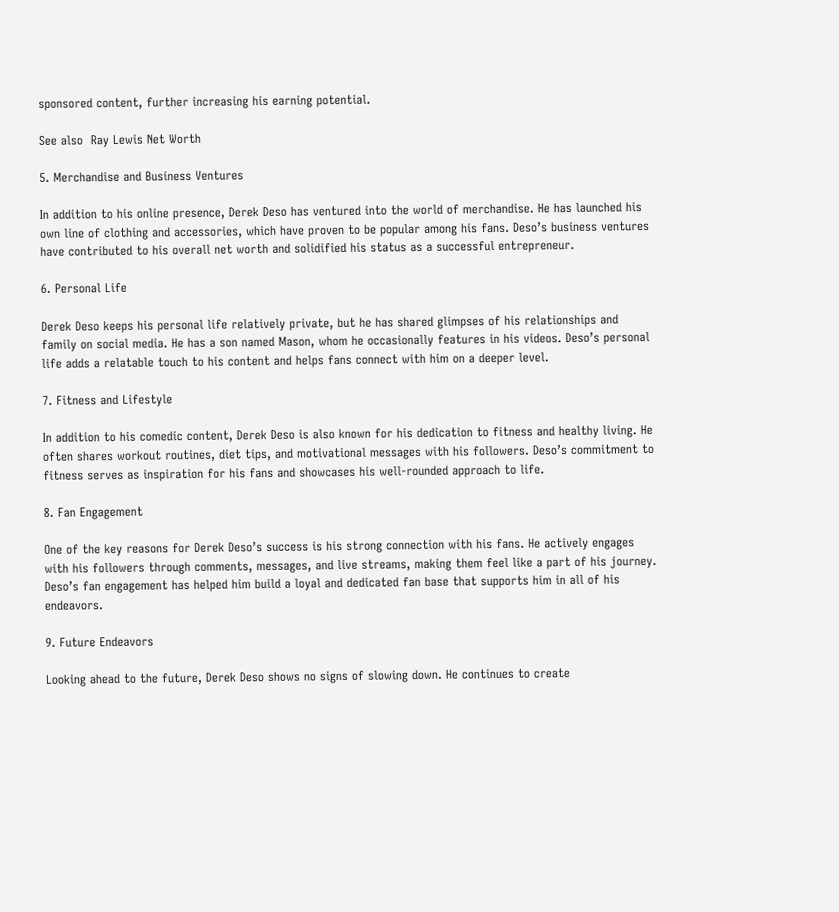sponsored content, further increasing his earning potential.

See also  Ray Lewis Net Worth

5. Merchandise and Business Ventures

In addition to his online presence, Derek Deso has ventured into the world of merchandise. He has launched his own line of clothing and accessories, which have proven to be popular among his fans. Deso’s business ventures have contributed to his overall net worth and solidified his status as a successful entrepreneur.

6. Personal Life

Derek Deso keeps his personal life relatively private, but he has shared glimpses of his relationships and family on social media. He has a son named Mason, whom he occasionally features in his videos. Deso’s personal life adds a relatable touch to his content and helps fans connect with him on a deeper level.

7. Fitness and Lifestyle

In addition to his comedic content, Derek Deso is also known for his dedication to fitness and healthy living. He often shares workout routines, diet tips, and motivational messages with his followers. Deso’s commitment to fitness serves as inspiration for his fans and showcases his well-rounded approach to life.

8. Fan Engagement

One of the key reasons for Derek Deso’s success is his strong connection with his fans. He actively engages with his followers through comments, messages, and live streams, making them feel like a part of his journey. Deso’s fan engagement has helped him build a loyal and dedicated fan base that supports him in all of his endeavors.

9. Future Endeavors

Looking ahead to the future, Derek Deso shows no signs of slowing down. He continues to create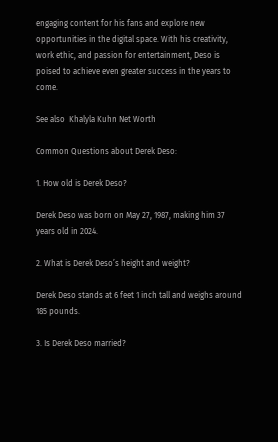engaging content for his fans and explore new opportunities in the digital space. With his creativity, work ethic, and passion for entertainment, Deso is poised to achieve even greater success in the years to come.

See also  Khalyla Kuhn Net Worth

Common Questions about Derek Deso:

1. How old is Derek Deso?

Derek Deso was born on May 27, 1987, making him 37 years old in 2024.

2. What is Derek Deso’s height and weight?

Derek Deso stands at 6 feet 1 inch tall and weighs around 185 pounds.

3. Is Derek Deso married?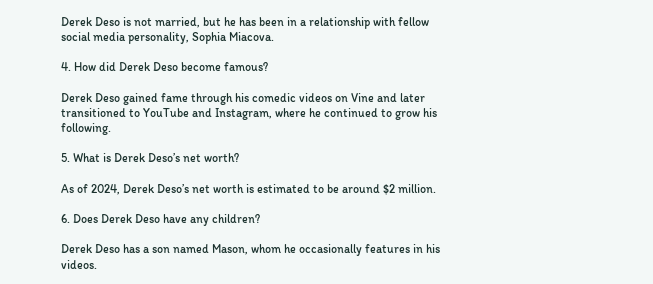Derek Deso is not married, but he has been in a relationship with fellow social media personality, Sophia Miacova.

4. How did Derek Deso become famous?

Derek Deso gained fame through his comedic videos on Vine and later transitioned to YouTube and Instagram, where he continued to grow his following.

5. What is Derek Deso’s net worth?

As of 2024, Derek Deso’s net worth is estimated to be around $2 million.

6. Does Derek Deso have any children?

Derek Deso has a son named Mason, whom he occasionally features in his videos.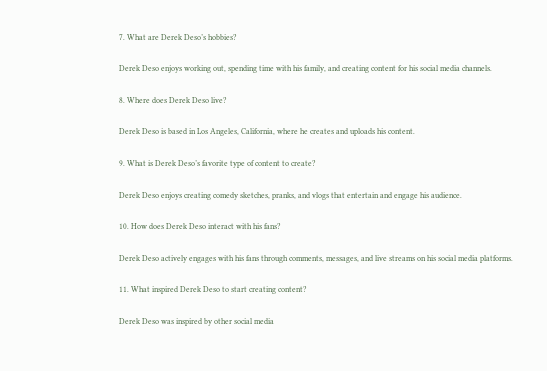7. What are Derek Deso’s hobbies?

Derek Deso enjoys working out, spending time with his family, and creating content for his social media channels.

8. Where does Derek Deso live?

Derek Deso is based in Los Angeles, California, where he creates and uploads his content.

9. What is Derek Deso’s favorite type of content to create?

Derek Deso enjoys creating comedy sketches, pranks, and vlogs that entertain and engage his audience.

10. How does Derek Deso interact with his fans?

Derek Deso actively engages with his fans through comments, messages, and live streams on his social media platforms.

11. What inspired Derek Deso to start creating content?

Derek Deso was inspired by other social media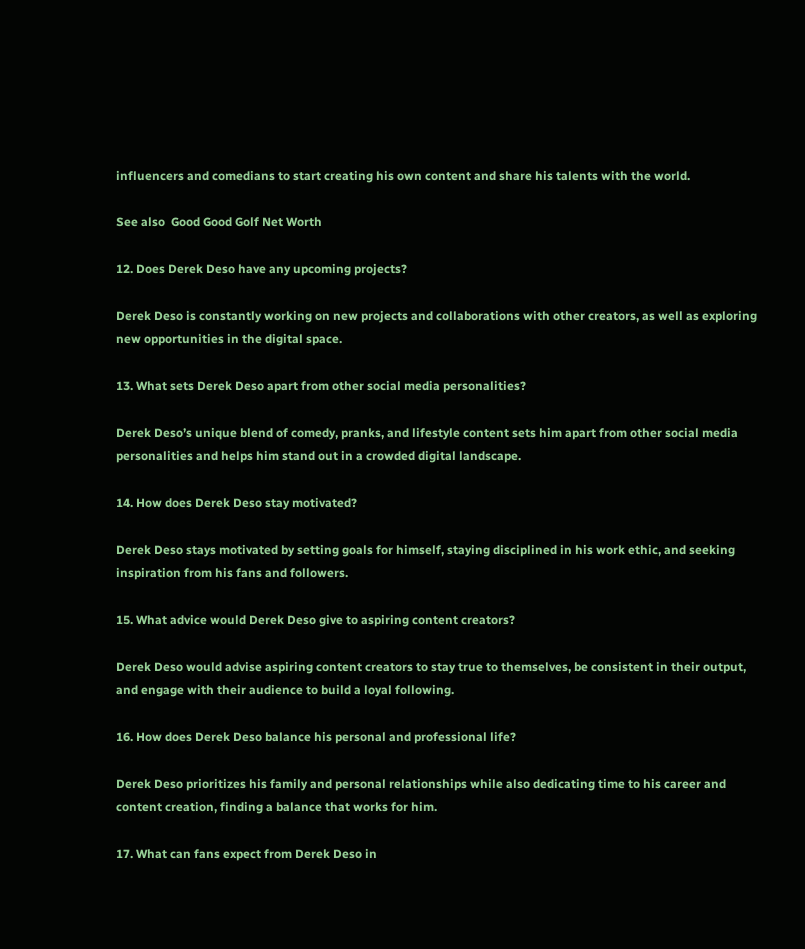influencers and comedians to start creating his own content and share his talents with the world.

See also  Good Good Golf Net Worth

12. Does Derek Deso have any upcoming projects?

Derek Deso is constantly working on new projects and collaborations with other creators, as well as exploring new opportunities in the digital space.

13. What sets Derek Deso apart from other social media personalities?

Derek Deso’s unique blend of comedy, pranks, and lifestyle content sets him apart from other social media personalities and helps him stand out in a crowded digital landscape.

14. How does Derek Deso stay motivated?

Derek Deso stays motivated by setting goals for himself, staying disciplined in his work ethic, and seeking inspiration from his fans and followers.

15. What advice would Derek Deso give to aspiring content creators?

Derek Deso would advise aspiring content creators to stay true to themselves, be consistent in their output, and engage with their audience to build a loyal following.

16. How does Derek Deso balance his personal and professional life?

Derek Deso prioritizes his family and personal relationships while also dedicating time to his career and content creation, finding a balance that works for him.

17. What can fans expect from Derek Deso in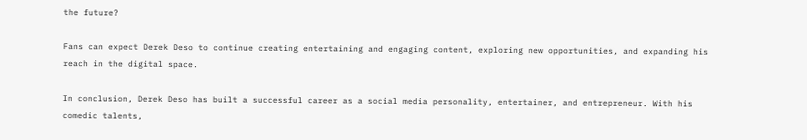the future?

Fans can expect Derek Deso to continue creating entertaining and engaging content, exploring new opportunities, and expanding his reach in the digital space.

In conclusion, Derek Deso has built a successful career as a social media personality, entertainer, and entrepreneur. With his comedic talents,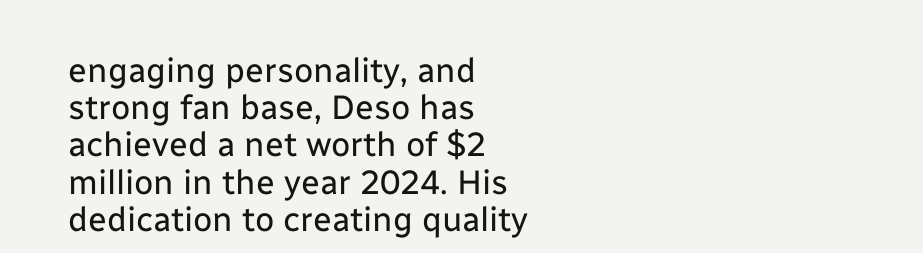engaging personality, and strong fan base, Deso has achieved a net worth of $2 million in the year 2024. His dedication to creating quality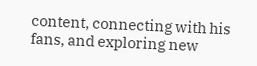content, connecting with his fans, and exploring new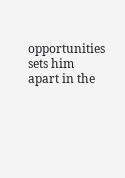opportunities sets him apart in the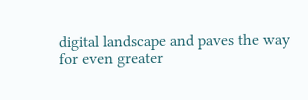digital landscape and paves the way for even greater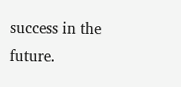success in the future.